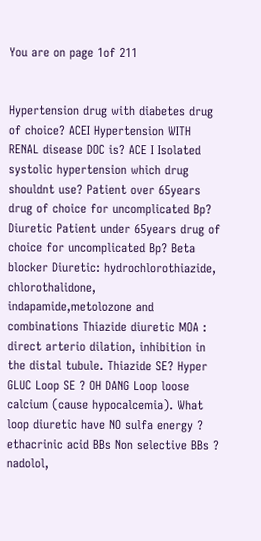You are on page 1of 211


Hypertension drug with diabetes drug of choice? ACEI Hypertension WITH RENAL disease DOC is? ACE I Isolated systolic hypertension which drug shouldnt use? Patient over 65years drug of choice for uncomplicated Bp? Diuretic Patient under 65years drug of choice for uncomplicated Bp? Beta blocker Diuretic: hydrochlorothiazide, chlorothalidone, indapamide,metolozone and combinations Thiazide diuretic MOA : direct arterio dilation, inhibition in the distal tubule. Thiazide SE? Hyper GLUC Loop SE ? OH DANG Loop loose calcium (cause hypocalcemia). What loop diuretic have NO sulfa energy ? ethacrinic acid BBs Non selective BBs ? nadolol,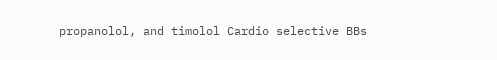propanolol, and timolol Cardio selective BBs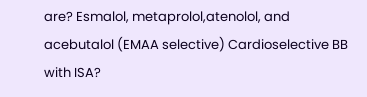are? Esmalol, metaprolol,atenolol, and acebutalol (EMAA selective) Cardioselective BB with ISA?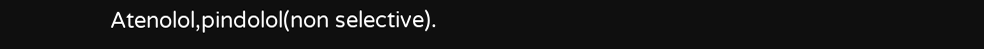Atenolol,pindolol(non selective).